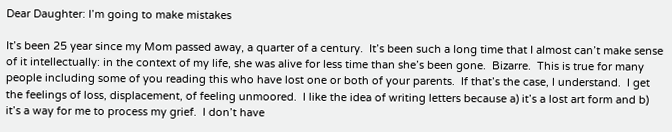Dear Daughter: I’m going to make mistakes

It’s been 25 year since my Mom passed away, a quarter of a century.  It’s been such a long time that I almost can’t make sense of it intellectually: in the context of my life, she was alive for less time than she’s been gone.  Bizarre.  This is true for many people including some of you reading this who have lost one or both of your parents.  If that’s the case, I understand.  I get the feelings of loss, displacement, of feeling unmoored.  I like the idea of writing letters because a) it’s a lost art form and b) it’s a way for me to process my grief.  I don’t have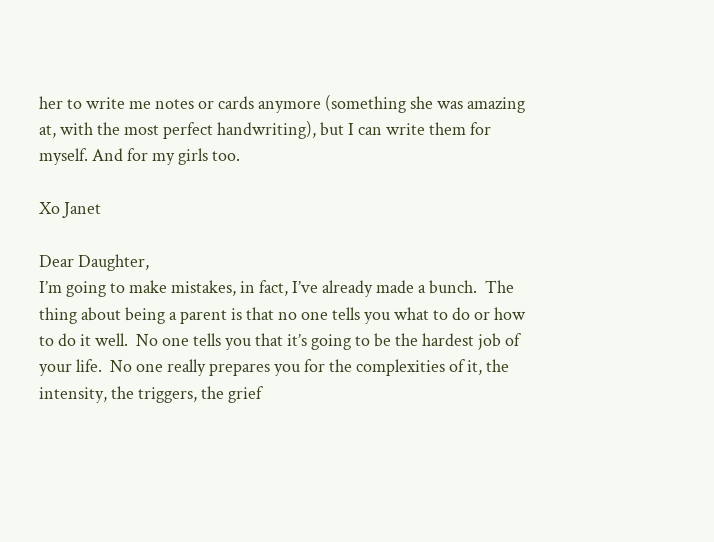her to write me notes or cards anymore (something she was amazing at, with the most perfect handwriting), but I can write them for myself. And for my girls too.

Xo Janet

Dear Daughter,
I’m going to make mistakes, in fact, I’ve already made a bunch.  The thing about being a parent is that no one tells you what to do or how to do it well.  No one tells you that it’s going to be the hardest job of your life.  No one really prepares you for the complexities of it, the intensity, the triggers, the grief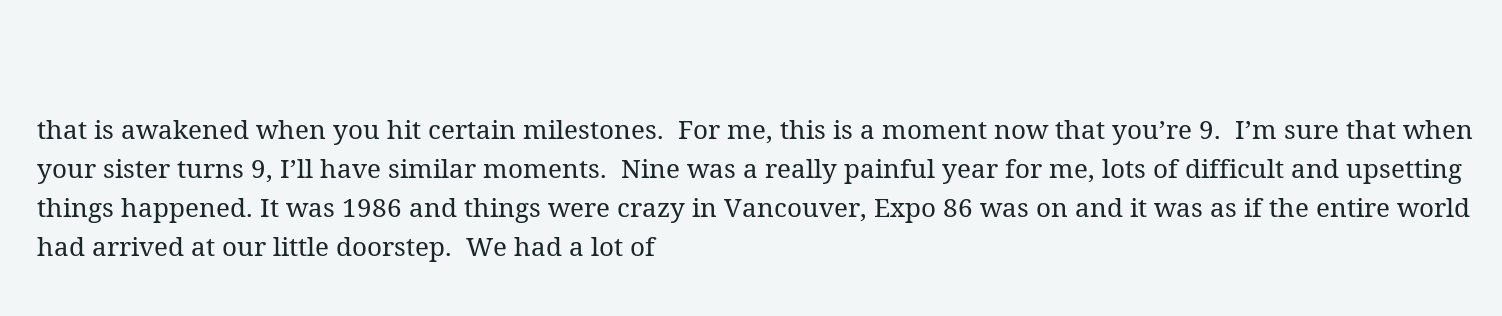that is awakened when you hit certain milestones.  For me, this is a moment now that you’re 9.  I’m sure that when your sister turns 9, I’ll have similar moments.  Nine was a really painful year for me, lots of difficult and upsetting things happened. It was 1986 and things were crazy in Vancouver, Expo 86 was on and it was as if the entire world had arrived at our little doorstep.  We had a lot of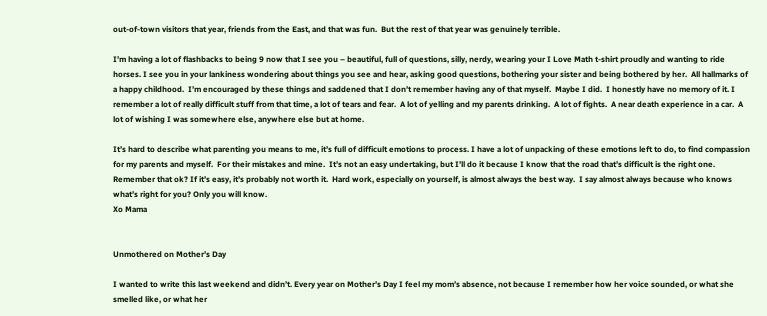out-of-town visitors that year, friends from the East, and that was fun.  But the rest of that year was genuinely terrible.

I’m having a lot of flashbacks to being 9 now that I see you – beautiful, full of questions, silly, nerdy, wearing your I Love Math t-shirt proudly and wanting to ride horses. I see you in your lankiness wondering about things you see and hear, asking good questions, bothering your sister and being bothered by her.  All hallmarks of a happy childhood.  I’m encouraged by these things and saddened that I don’t remember having any of that myself.  Maybe I did.  I honestly have no memory of it. I remember a lot of really difficult stuff from that time, a lot of tears and fear.  A lot of yelling and my parents drinking.  A lot of fights.  A near death experience in a car.  A lot of wishing I was somewhere else, anywhere else but at home.

It’s hard to describe what parenting you means to me, it’s full of difficult emotions to process. I have a lot of unpacking of these emotions left to do, to find compassion for my parents and myself.  For their mistakes and mine.  It’s not an easy undertaking, but I’ll do it because I know that the road that’s difficult is the right one.  Remember that ok? If it’s easy, it’s probably not worth it.  Hard work, especially on yourself, is almost always the best way.  I say almost always because who knows what’s right for you? Only you will know.
Xo Mama


Unmothered on Mother’s Day

I wanted to write this last weekend and didn’t. Every year on Mother’s Day I feel my mom’s absence, not because I remember how her voice sounded, or what she smelled like, or what her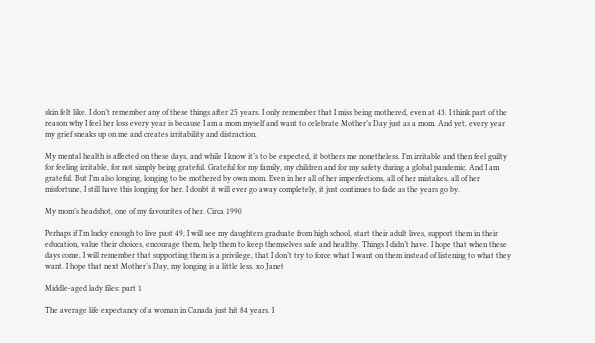skin felt like. I don’t remember any of these things after 25 years. I only remember that I miss being mothered, even at 43. I think part of the reason why I feel her loss every year is because I am a mom myself and want to celebrate Mother’s Day just as a mom. And yet, every year my grief sneaks up on me and creates irritability and distraction.

My mental health is affected on these days, and while I know it’s to be expected, it bothers me nonetheless. I’m irritable and then feel guilty for feeling irritable, for not simply being grateful. Grateful for my family, my children and for my safety during a global pandemic. And I am grateful. But I’m also longing, longing to be mothered by own mom. Even in her all of her imperfections, all of her mistakes, all of her misfortune, I still have this longing for her. I doubt it will ever go away completely, it just continues to fade as the years go by.

My mom’s headshot, one of my favourites of her. Circa 1990

Perhaps if I’m lucky enough to live past 49, I will see my daughters graduate from high school, start their adult lives, support them in their education, value their choices, encourage them, help them to keep themselves safe and healthy. Things I didn’t have. I hope that when these days come, I will remember that supporting them is a privilege, that I don’t try to force what I want on them instead of listening to what they want. I hope that next Mother’s Day, my longing is a little less. xo Janet

Middle-aged lady files: part 1

The average life expectancy of a woman in Canada just hit 84 years. I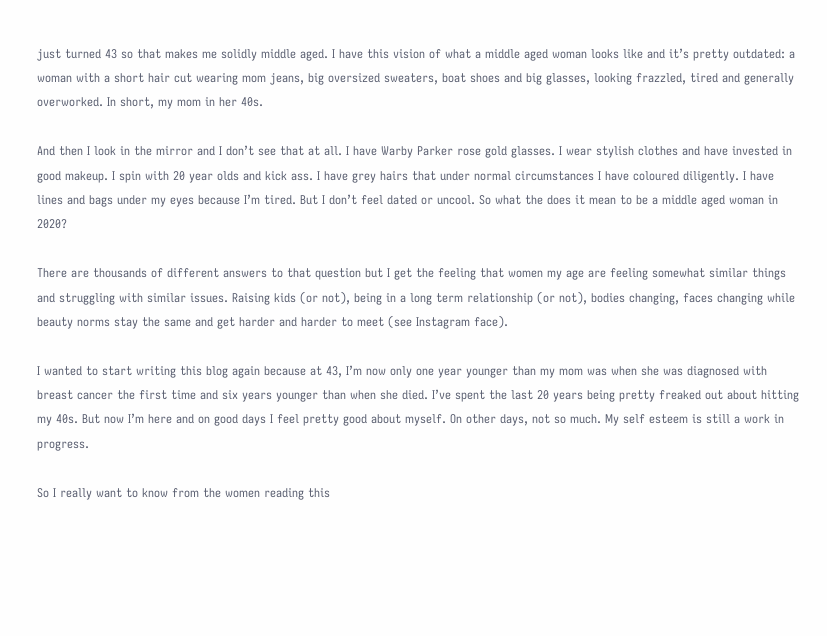just turned 43 so that makes me solidly middle aged. I have this vision of what a middle aged woman looks like and it’s pretty outdated: a woman with a short hair cut wearing mom jeans, big oversized sweaters, boat shoes and big glasses, looking frazzled, tired and generally overworked. In short, my mom in her 40s.

And then I look in the mirror and I don’t see that at all. I have Warby Parker rose gold glasses. I wear stylish clothes and have invested in good makeup. I spin with 20 year olds and kick ass. I have grey hairs that under normal circumstances I have coloured diligently. I have lines and bags under my eyes because I’m tired. But I don’t feel dated or uncool. So what the does it mean to be a middle aged woman in 2020?

There are thousands of different answers to that question but I get the feeling that women my age are feeling somewhat similar things and struggling with similar issues. Raising kids (or not), being in a long term relationship (or not), bodies changing, faces changing while beauty norms stay the same and get harder and harder to meet (see Instagram face).

I wanted to start writing this blog again because at 43, I’m now only one year younger than my mom was when she was diagnosed with breast cancer the first time and six years younger than when she died. I’ve spent the last 20 years being pretty freaked out about hitting my 40s. But now I’m here and on good days I feel pretty good about myself. On other days, not so much. My self esteem is still a work in progress.

So I really want to know from the women reading this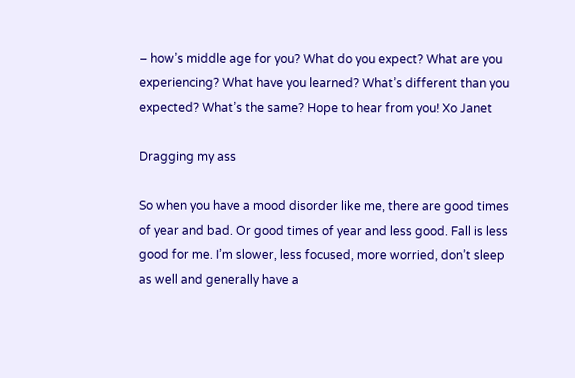– how’s middle age for you? What do you expect? What are you experiencing? What have you learned? What’s different than you expected? What’s the same? Hope to hear from you! Xo Janet

Dragging my ass

So when you have a mood disorder like me, there are good times of year and bad. Or good times of year and less good. Fall is less good for me. I’m slower, less focused, more worried, don’t sleep as well and generally have a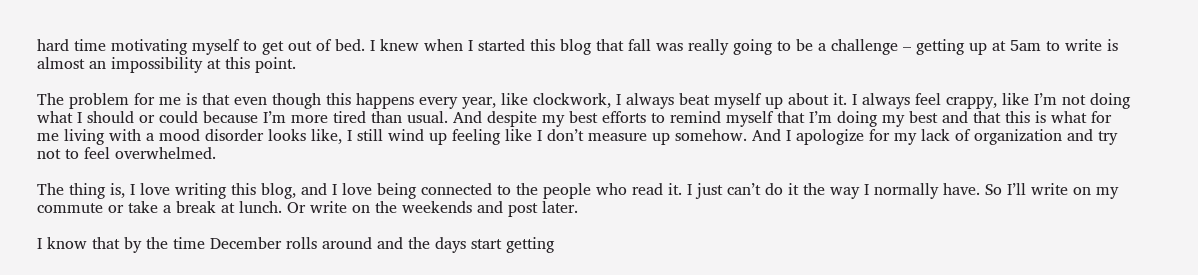hard time motivating myself to get out of bed. I knew when I started this blog that fall was really going to be a challenge – getting up at 5am to write is almost an impossibility at this point.

The problem for me is that even though this happens every year, like clockwork, I always beat myself up about it. I always feel crappy, like I’m not doing what I should or could because I’m more tired than usual. And despite my best efforts to remind myself that I’m doing my best and that this is what for me living with a mood disorder looks like, I still wind up feeling like I don’t measure up somehow. And I apologize for my lack of organization and try not to feel overwhelmed.

The thing is, I love writing this blog, and I love being connected to the people who read it. I just can’t do it the way I normally have. So I’ll write on my commute or take a break at lunch. Or write on the weekends and post later.

I know that by the time December rolls around and the days start getting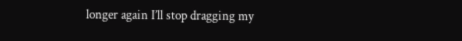longer again I’ll stop dragging my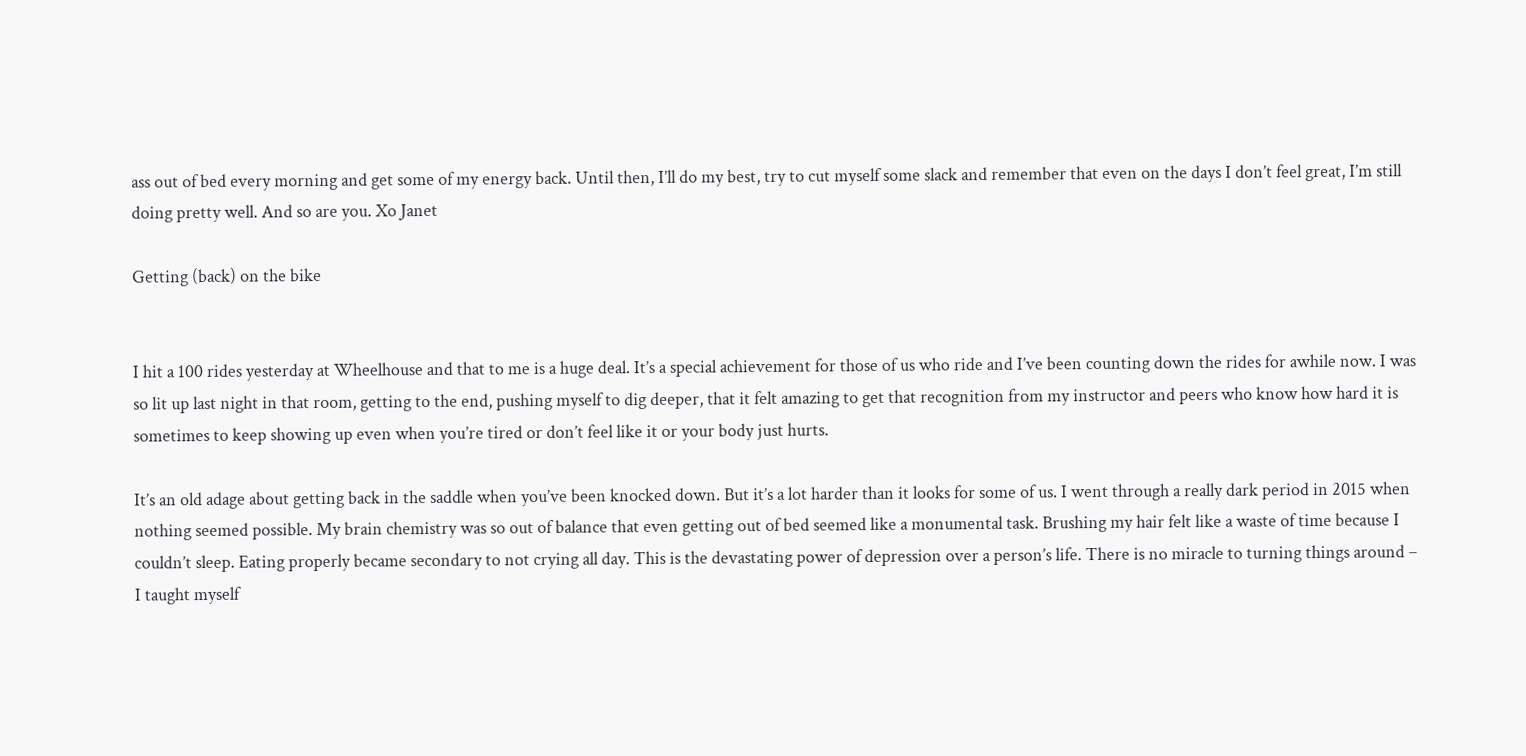ass out of bed every morning and get some of my energy back. Until then, I’ll do my best, try to cut myself some slack and remember that even on the days I don’t feel great, I’m still doing pretty well. And so are you. Xo Janet

Getting (back) on the bike


I hit a 100 rides yesterday at Wheelhouse and that to me is a huge deal. It’s a special achievement for those of us who ride and I’ve been counting down the rides for awhile now. I was so lit up last night in that room, getting to the end, pushing myself to dig deeper, that it felt amazing to get that recognition from my instructor and peers who know how hard it is sometimes to keep showing up even when you’re tired or don’t feel like it or your body just hurts.

It’s an old adage about getting back in the saddle when you’ve been knocked down. But it’s a lot harder than it looks for some of us. I went through a really dark period in 2015 when nothing seemed possible. My brain chemistry was so out of balance that even getting out of bed seemed like a monumental task. Brushing my hair felt like a waste of time because I couldn’t sleep. Eating properly became secondary to not crying all day. This is the devastating power of depression over a person’s life. There is no miracle to turning things around – I taught myself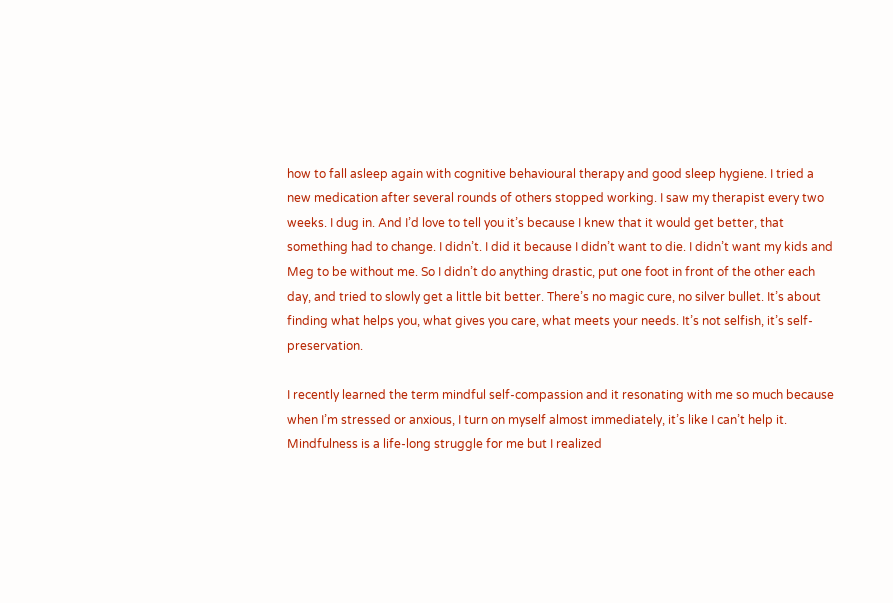how to fall asleep again with cognitive behavioural therapy and good sleep hygiene. I tried a new medication after several rounds of others stopped working. I saw my therapist every two weeks. I dug in. And I’d love to tell you it’s because I knew that it would get better, that something had to change. I didn’t. I did it because I didn’t want to die. I didn’t want my kids and Meg to be without me. So I didn’t do anything drastic, put one foot in front of the other each day, and tried to slowly get a little bit better. There’s no magic cure, no silver bullet. It’s about finding what helps you, what gives you care, what meets your needs. It’s not selfish, it’s self-preservation.

I recently learned the term mindful self-compassion and it resonating with me so much because when I’m stressed or anxious, I turn on myself almost immediately, it’s like I can’t help it. Mindfulness is a life-long struggle for me but I realized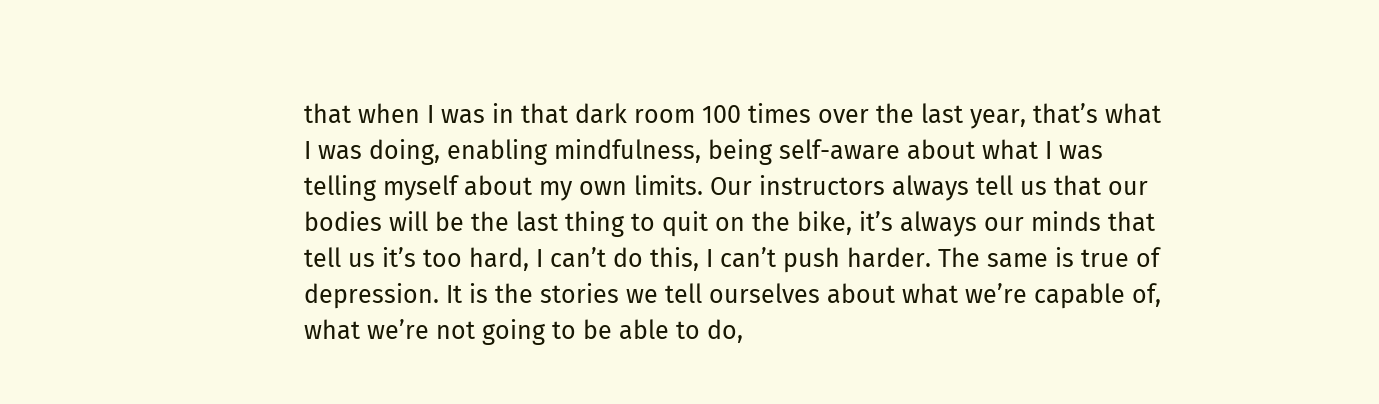that when I was in that dark room 100 times over the last year, that’s what I was doing, enabling mindfulness, being self-aware about what I was telling myself about my own limits. Our instructors always tell us that our bodies will be the last thing to quit on the bike, it’s always our minds that tell us it’s too hard, I can’t do this, I can’t push harder. The same is true of depression. It is the stories we tell ourselves about what we’re capable of, what we’re not going to be able to do,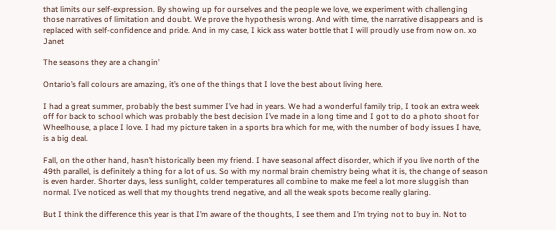that limits our self-expression. By showing up for ourselves and the people we love, we experiment with challenging those narratives of limitation and doubt. We prove the hypothesis wrong. And with time, the narrative disappears and is replaced with self-confidence and pride. And in my case, I kick ass water bottle that I will proudly use from now on. xo Janet

The seasons they are a changin’

Ontario’s fall colours are amazing, it’s one of the things that I love the best about living here.

I had a great summer, probably the best summer I’ve had in years. We had a wonderful family trip, I took an extra week off for back to school which was probably the best decision I’ve made in a long time and I got to do a photo shoot for Wheelhouse, a place I love. I had my picture taken in a sports bra which for me, with the number of body issues I have, is a big deal.

Fall, on the other hand, hasn’t historically been my friend. I have seasonal affect disorder, which if you live north of the 49th parallel, is definitely a thing for a lot of us. So with my normal brain chemistry being what it is, the change of season is even harder. Shorter days, less sunlight, colder temperatures all combine to make me feel a lot more sluggish than normal. I’ve noticed as well that my thoughts trend negative, and all the weak spots become really glaring.

But I think the difference this year is that I’m aware of the thoughts, I see them and I’m trying not to buy in. Not to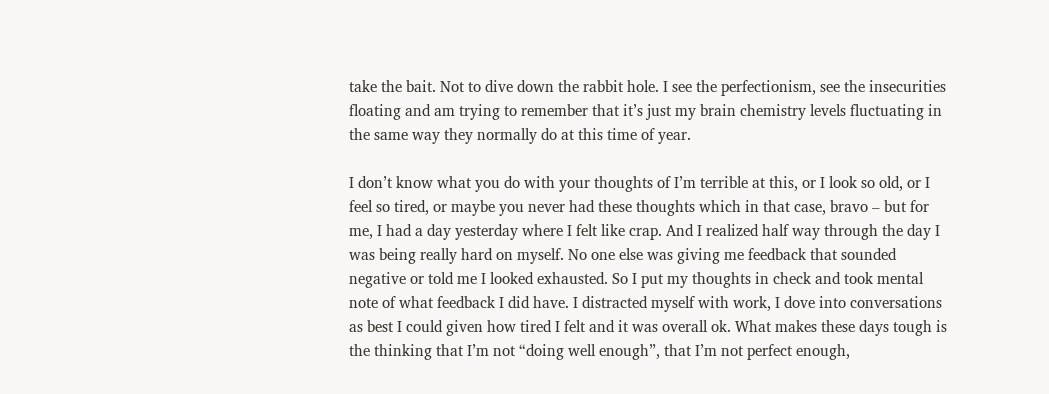take the bait. Not to dive down the rabbit hole. I see the perfectionism, see the insecurities floating and am trying to remember that it’s just my brain chemistry levels fluctuating in the same way they normally do at this time of year.

I don’t know what you do with your thoughts of I’m terrible at this, or I look so old, or I feel so tired, or maybe you never had these thoughts which in that case, bravo – but for me, I had a day yesterday where I felt like crap. And I realized half way through the day I was being really hard on myself. No one else was giving me feedback that sounded negative or told me I looked exhausted. So I put my thoughts in check and took mental note of what feedback I did have. I distracted myself with work, I dove into conversations as best I could given how tired I felt and it was overall ok. What makes these days tough is the thinking that I’m not “doing well enough”, that I’m not perfect enough,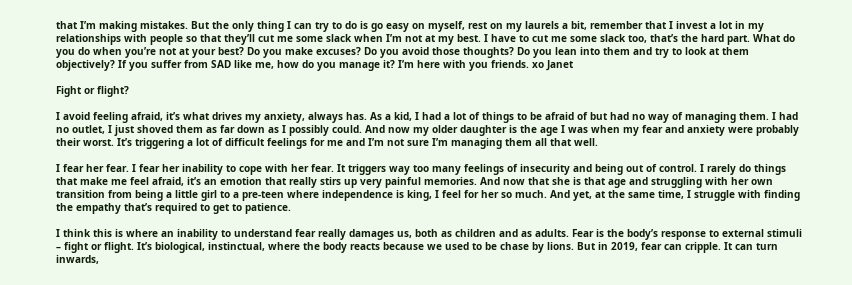that I’m making mistakes. But the only thing I can try to do is go easy on myself, rest on my laurels a bit, remember that I invest a lot in my relationships with people so that they’ll cut me some slack when I’m not at my best. I have to cut me some slack too, that’s the hard part. What do you do when you’re not at your best? Do you make excuses? Do you avoid those thoughts? Do you lean into them and try to look at them objectively? If you suffer from SAD like me, how do you manage it? I’m here with you friends. xo Janet

Fight or flight?

I avoid feeling afraid, it’s what drives my anxiety, always has. As a kid, I had a lot of things to be afraid of but had no way of managing them. I had no outlet, I just shoved them as far down as I possibly could. And now my older daughter is the age I was when my fear and anxiety were probably their worst. It’s triggering a lot of difficult feelings for me and I’m not sure I’m managing them all that well.

I fear her fear. I fear her inability to cope with her fear. It triggers way too many feelings of insecurity and being out of control. I rarely do things that make me feel afraid, it’s an emotion that really stirs up very painful memories. And now that she is that age and struggling with her own transition from being a little girl to a pre-teen where independence is king, I feel for her so much. And yet, at the same time, I struggle with finding the empathy that’s required to get to patience.

I think this is where an inability to understand fear really damages us, both as children and as adults. Fear is the body’s response to external stimuli – fight or flight. It’s biological, instinctual, where the body reacts because we used to be chase by lions. But in 2019, fear can cripple. It can turn inwards,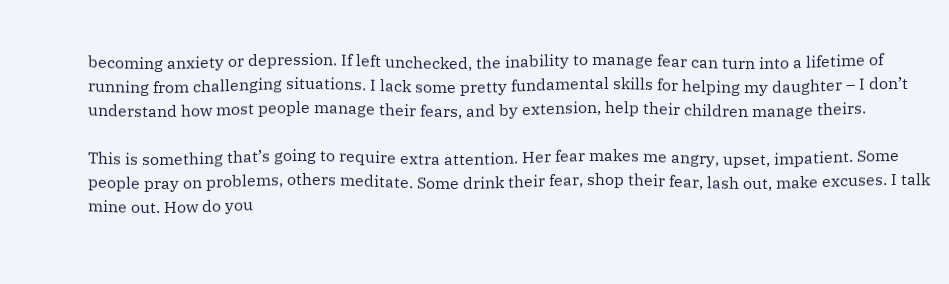becoming anxiety or depression. If left unchecked, the inability to manage fear can turn into a lifetime of running from challenging situations. I lack some pretty fundamental skills for helping my daughter – I don’t understand how most people manage their fears, and by extension, help their children manage theirs.

This is something that’s going to require extra attention. Her fear makes me angry, upset, impatient. Some people pray on problems, others meditate. Some drink their fear, shop their fear, lash out, make excuses. I talk mine out. How do you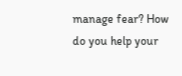manage fear? How do you help your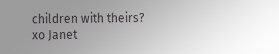children with theirs? xo Janet